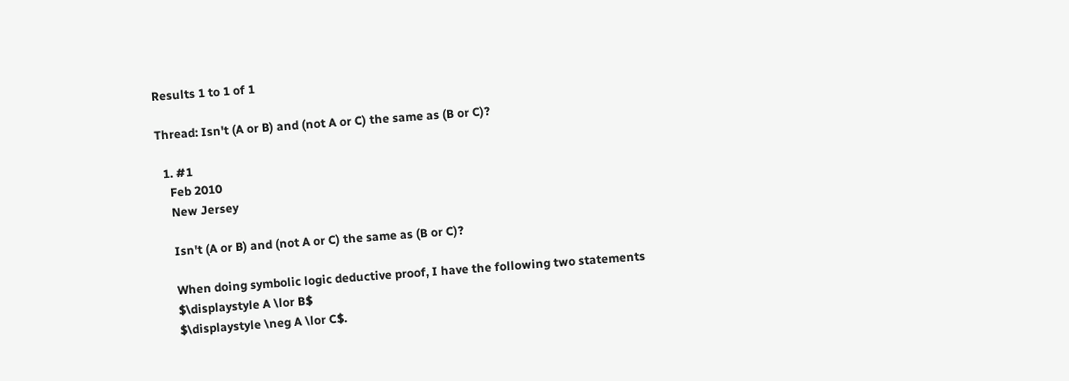Results 1 to 1 of 1

Thread: Isn't (A or B) and (not A or C) the same as (B or C)?

  1. #1
    Feb 2010
    New Jersey

    Isn't (A or B) and (not A or C) the same as (B or C)?

    When doing symbolic logic deductive proof, I have the following two statements
    $\displaystyle A \lor B$
    $\displaystyle \neg A \lor C$.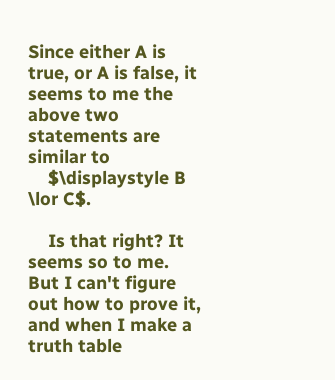Since either A is true, or A is false, it seems to me the above two statements are similar to
    $\displaystyle B \lor C$.

    Is that right? It seems so to me. But I can't figure out how to prove it, and when I make a truth table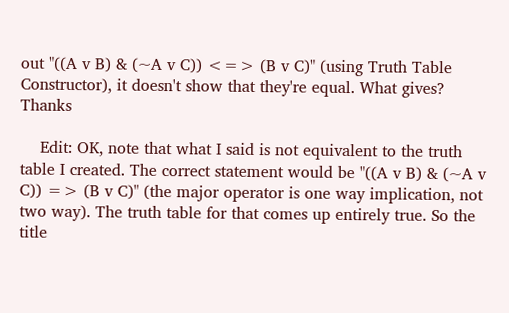out "((A v B) & (~A v C)) <=> (B v C)" (using Truth Table Constructor), it doesn't show that they're equal. What gives? Thanks

    Edit: OK, note that what I said is not equivalent to the truth table I created. The correct statement would be "((A v B) & (~A v C)) => (B v C)" (the major operator is one way implication, not two way). The truth table for that comes up entirely true. So the title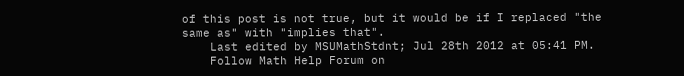of this post is not true, but it would be if I replaced "the same as" with "implies that".
    Last edited by MSUMathStdnt; Jul 28th 2012 at 05:41 PM.
    Follow Math Help Forum on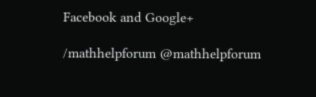Facebook and Google+

/mathhelpforum @mathhelpforum